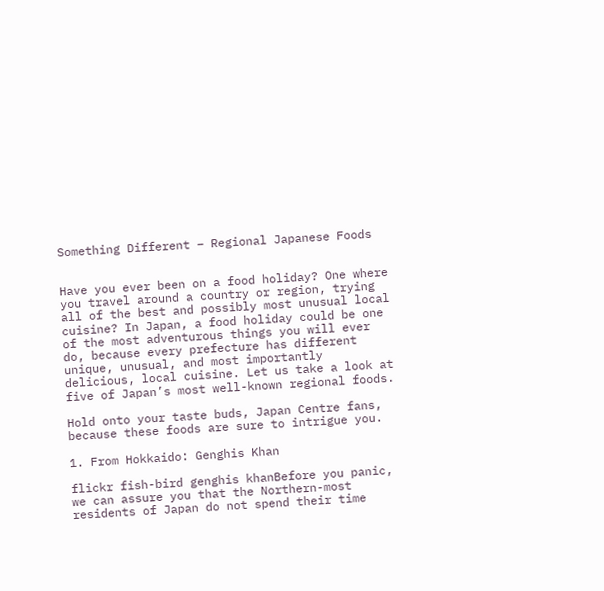Something Different – Regional Japanese Foods


Have you ever been on a food holiday? One where you travel around a country or region, trying all of the best and possibly most unusual local cuisine? In Japan, a food holiday could be one of the most adventurous things you will ever do, because every prefecture has different unique, unusual, and most importantly delicious, local cuisine. Let us take a look at five of Japan’s most well-known regional foods.

Hold onto your taste buds, Japan Centre fans, because these foods are sure to intrigue you.

1. From Hokkaido: Genghis Khan

flickr fish-bird genghis khanBefore you panic, we can assure you that the Northern-most residents of Japan do not spend their time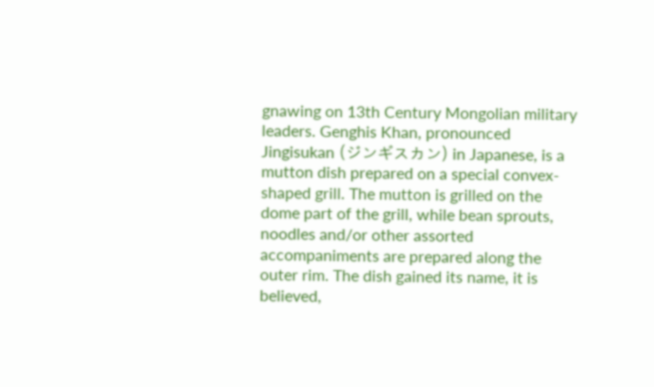gnawing on 13th Century Mongolian military leaders. Genghis Khan, pronounced Jingisukan (ジンギスカン) in Japanese, is a mutton dish prepared on a special convex-shaped grill. The mutton is grilled on the dome part of the grill, while bean sprouts, noodles and/or other assorted accompaniments are prepared along the outer rim. The dish gained its name, it is believed,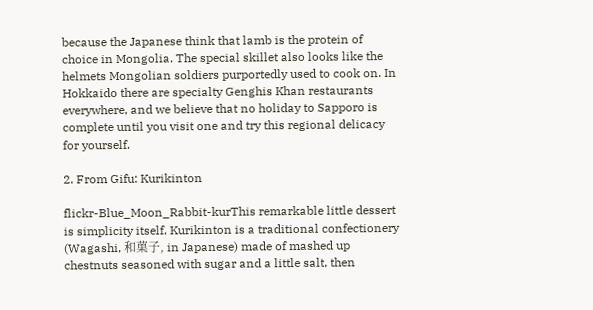because the Japanese think that lamb is the protein of choice in Mongolia. The special skillet also looks like the helmets Mongolian soldiers purportedly used to cook on. In Hokkaido there are specialty Genghis Khan restaurants everywhere, and we believe that no holiday to Sapporo is complete until you visit one and try this regional delicacy for yourself.

2. From Gifu: Kurikinton

flickr-Blue_Moon_Rabbit-kurThis remarkable little dessert is simplicity itself. Kurikinton is a traditional confectionery (Wagashi, 和菓子, in Japanese) made of mashed up chestnuts seasoned with sugar and a little salt, then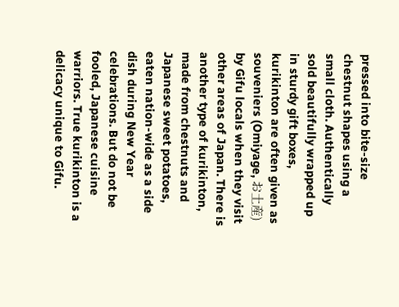pressed into bite-size chestnut shapes using a small cloth. Authentically sold beautifully wrapped up in sturdy gift boxes, kurikinton are often given as souveniers (Omiyage, お土産) by Gifu locals when they visit other areas of Japan. There is another type of kurikinton, made from chestnuts and Japanese sweet potatoes, eaten nation-wide as a side dish during New Year celebrations. But do not be fooled, Japanese cuisine warriors. True kurikinton is a delicacy unique to Gifu.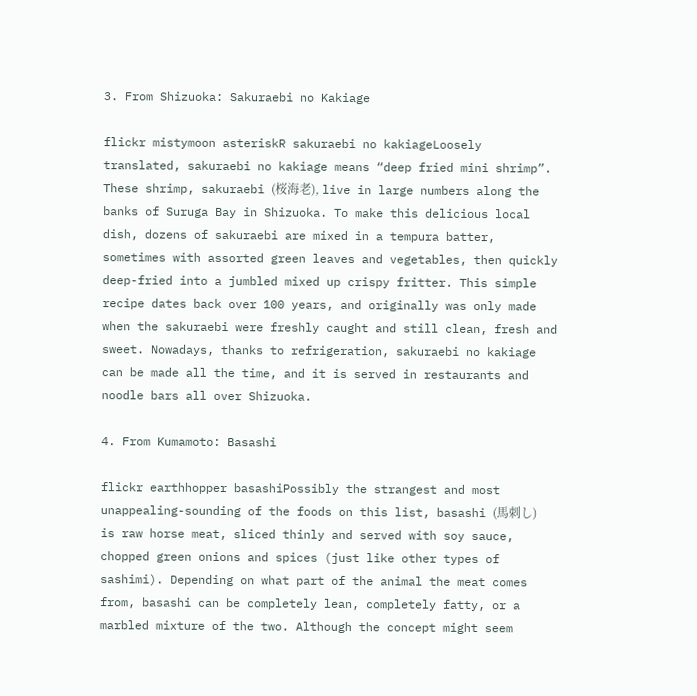3. From Shizuoka: Sakuraebi no Kakiage

flickr mistymoon asteriskR sakuraebi no kakiageLoosely translated, sakuraebi no kakiage means “deep fried mini shrimp”. These shrimp, sakuraebi (桜海老), live in large numbers along the banks of Suruga Bay in Shizuoka. To make this delicious local dish, dozens of sakuraebi are mixed in a tempura batter, sometimes with assorted green leaves and vegetables, then quickly deep-fried into a jumbled mixed up crispy fritter. This simple recipe dates back over 100 years, and originally was only made when the sakuraebi were freshly caught and still clean, fresh and sweet. Nowadays, thanks to refrigeration, sakuraebi no kakiage can be made all the time, and it is served in restaurants and noodle bars all over Shizuoka.

4. From Kumamoto: Basashi

flickr earthhopper basashiPossibly the strangest and most unappealing-sounding of the foods on this list, basashi (馬刺し) is raw horse meat, sliced thinly and served with soy sauce, chopped green onions and spices (just like other types of sashimi). Depending on what part of the animal the meat comes from, basashi can be completely lean, completely fatty, or a marbled mixture of the two. Although the concept might seem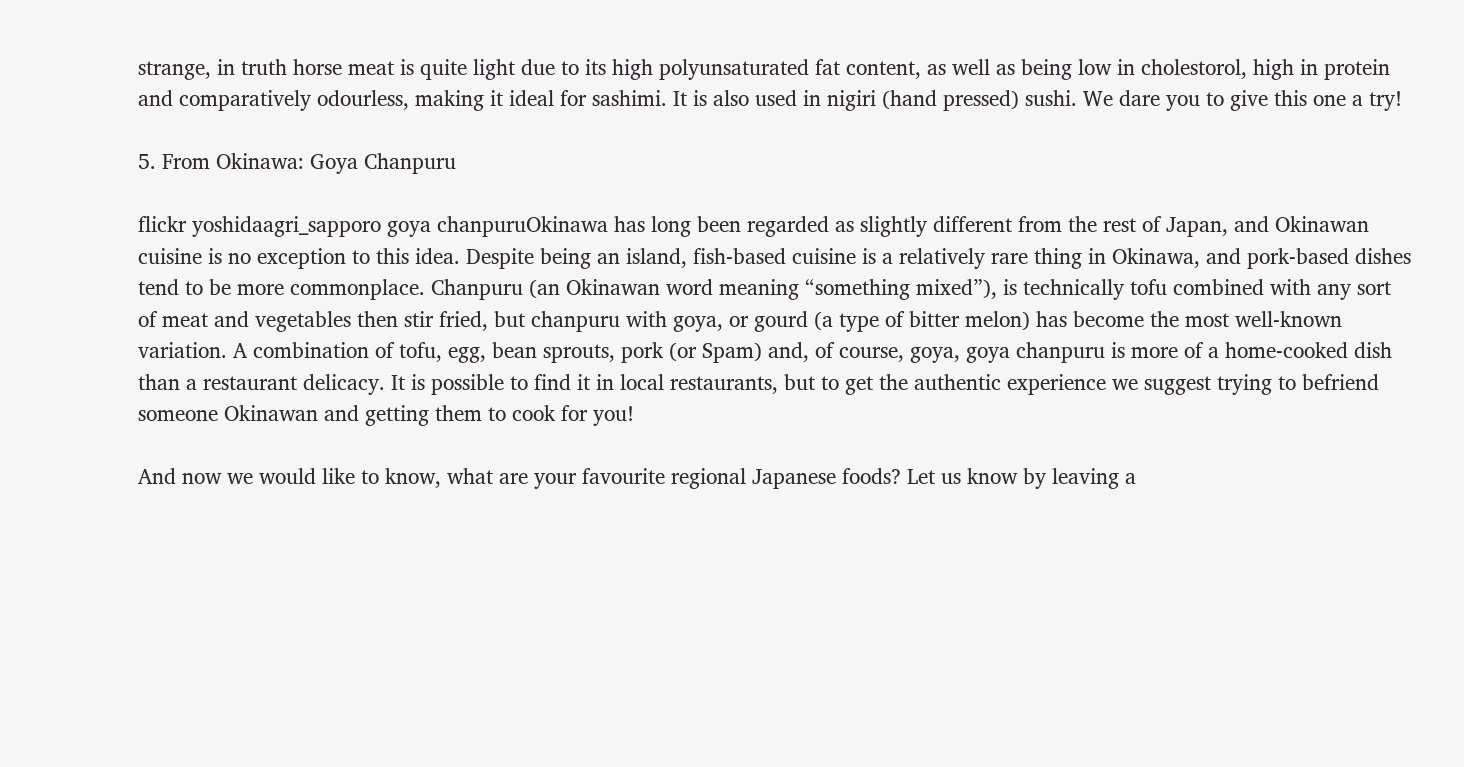strange, in truth horse meat is quite light due to its high polyunsaturated fat content, as well as being low in cholestorol, high in protein and comparatively odourless, making it ideal for sashimi. It is also used in nigiri (hand pressed) sushi. We dare you to give this one a try!

5. From Okinawa: Goya Chanpuru

flickr yoshidaagri_sapporo goya chanpuruOkinawa has long been regarded as slightly different from the rest of Japan, and Okinawan cuisine is no exception to this idea. Despite being an island, fish-based cuisine is a relatively rare thing in Okinawa, and pork-based dishes tend to be more commonplace. Chanpuru (an Okinawan word meaning “something mixed”), is technically tofu combined with any sort of meat and vegetables then stir fried, but chanpuru with goya, or gourd (a type of bitter melon) has become the most well-known variation. A combination of tofu, egg, bean sprouts, pork (or Spam) and, of course, goya, goya chanpuru is more of a home-cooked dish than a restaurant delicacy. It is possible to find it in local restaurants, but to get the authentic experience we suggest trying to befriend someone Okinawan and getting them to cook for you!

And now we would like to know, what are your favourite regional Japanese foods? Let us know by leaving a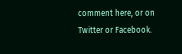comment here, or on Twitter or Facebook.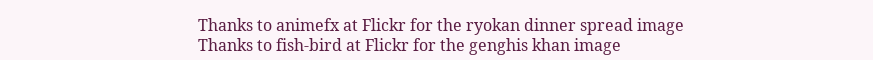Thanks to animefx at Flickr for the ryokan dinner spread image
Thanks to fish-bird at Flickr for the genghis khan image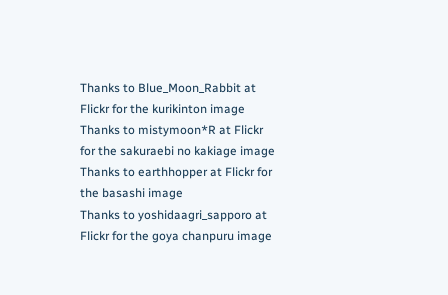Thanks to Blue_Moon_Rabbit at Flickr for the kurikinton image
Thanks to mistymoon*R at Flickr for the sakuraebi no kakiage image
Thanks to earthhopper at Flickr for the basashi image
Thanks to yoshidaagri_sapporo at Flickr for the goya chanpuru image